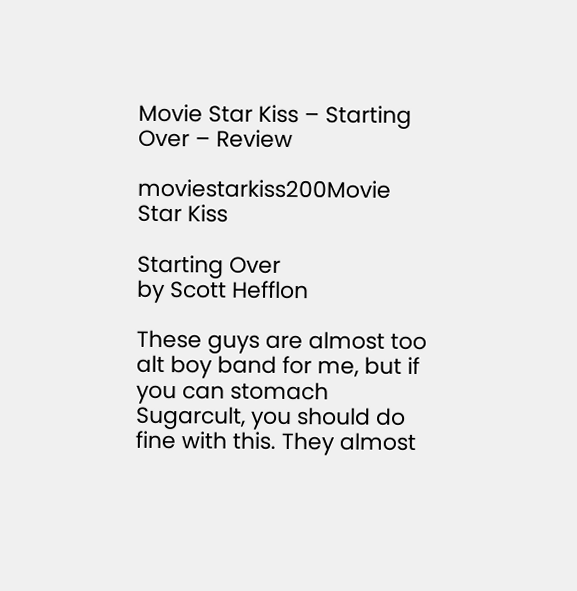Movie Star Kiss – Starting Over – Review

moviestarkiss200Movie Star Kiss

Starting Over
by Scott Hefflon

These guys are almost too alt boy band for me, but if you can stomach Sugarcult, you should do fine with this. They almost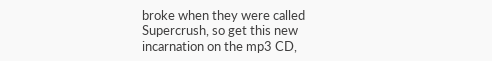broke when they were called Supercrush, so get this new incarnation on the mp3 CD,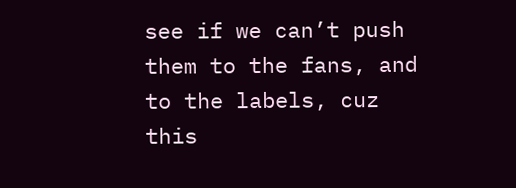see if we can’t push them to the fans, and to the labels, cuz this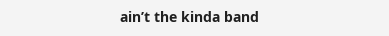ain’t the kinda band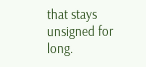that stays unsigned for long.